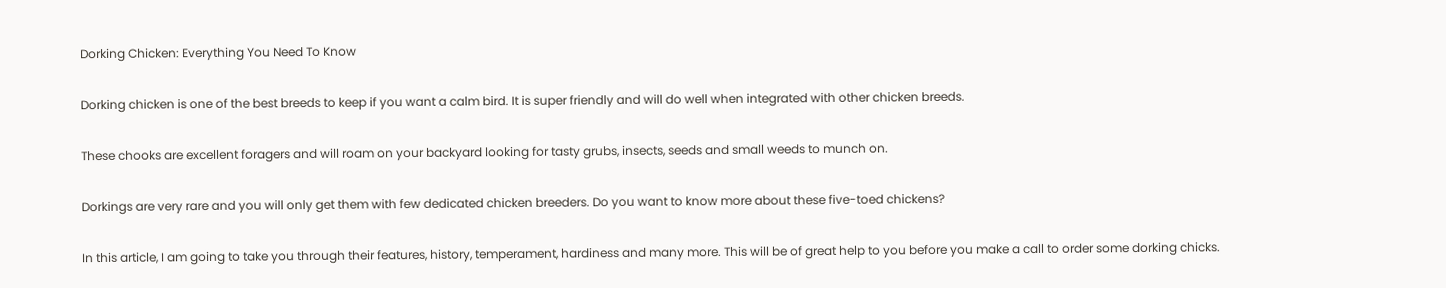Dorking Chicken: Everything You Need To Know

Dorking chicken is one of the best breeds to keep if you want a calm bird. It is super friendly and will do well when integrated with other chicken breeds.

These chooks are excellent foragers and will roam on your backyard looking for tasty grubs, insects, seeds and small weeds to munch on.

Dorkings are very rare and you will only get them with few dedicated chicken breeders. Do you want to know more about these five-toed chickens?

In this article, I am going to take you through their features, history, temperament, hardiness and many more. This will be of great help to you before you make a call to order some dorking chicks.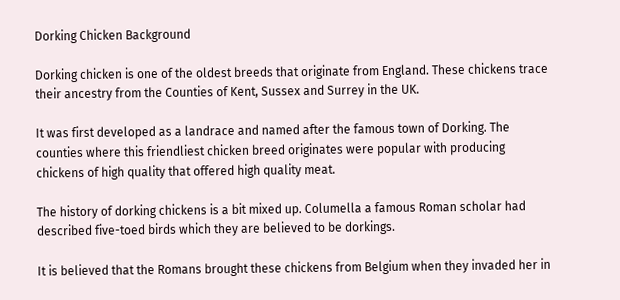Dorking Chicken Background

Dorking chicken is one of the oldest breeds that originate from England. These chickens trace their ancestry from the Counties of Kent, Sussex and Surrey in the UK.

It was first developed as a landrace and named after the famous town of Dorking. The counties where this friendliest chicken breed originates were popular with producing chickens of high quality that offered high quality meat.

The history of dorking chickens is a bit mixed up. Columella a famous Roman scholar had described five-toed birds which they are believed to be dorkings.

It is believed that the Romans brought these chickens from Belgium when they invaded her in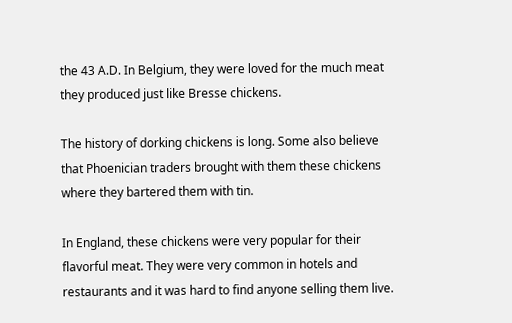the 43 A.D. In Belgium, they were loved for the much meat they produced just like Bresse chickens.

The history of dorking chickens is long. Some also believe that Phoenician traders brought with them these chickens where they bartered them with tin.

In England, these chickens were very popular for their flavorful meat. They were very common in hotels and restaurants and it was hard to find anyone selling them live.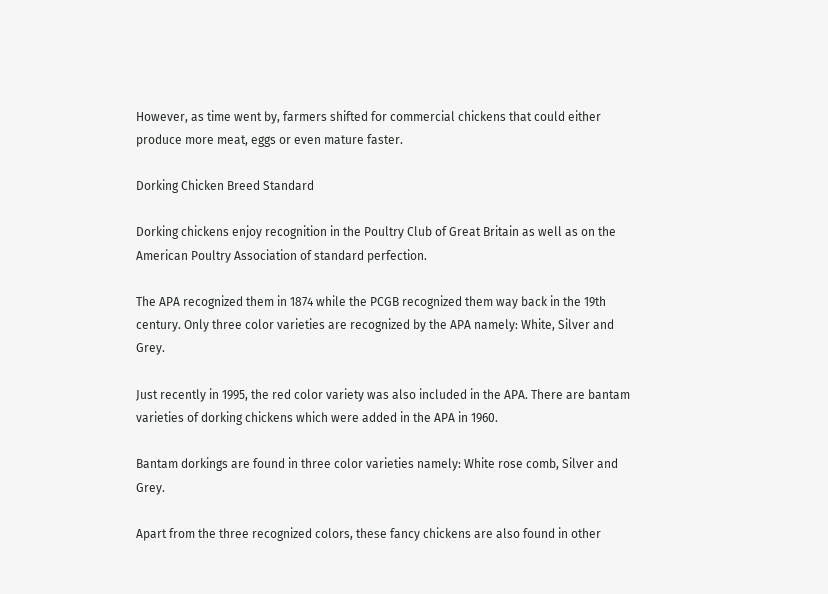However, as time went by, farmers shifted for commercial chickens that could either produce more meat, eggs or even mature faster.

Dorking Chicken Breed Standard

Dorking chickens enjoy recognition in the Poultry Club of Great Britain as well as on the American Poultry Association of standard perfection.

The APA recognized them in 1874 while the PCGB recognized them way back in the 19th century. Only three color varieties are recognized by the APA namely: White, Silver and Grey.

Just recently in 1995, the red color variety was also included in the APA. There are bantam varieties of dorking chickens which were added in the APA in 1960.

Bantam dorkings are found in three color varieties namely: White rose comb, Silver and Grey.

Apart from the three recognized colors, these fancy chickens are also found in other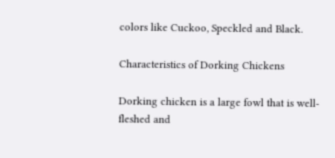colors like Cuckoo, Speckled and Black.

Characteristics of Dorking Chickens

Dorking chicken is a large fowl that is well-fleshed and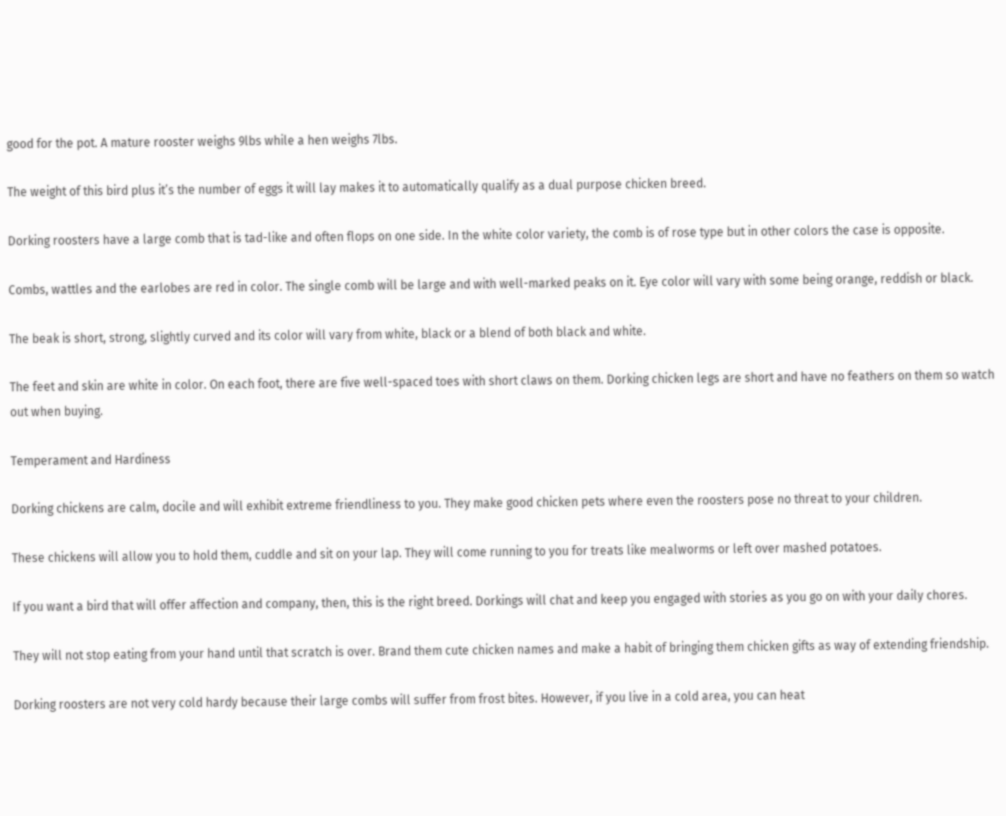good for the pot. A mature rooster weighs 9lbs while a hen weighs 7lbs.

The weight of this bird plus it’s the number of eggs it will lay makes it to automatically qualify as a dual purpose chicken breed.

Dorking roosters have a large comb that is tad-like and often flops on one side. In the white color variety, the comb is of rose type but in other colors the case is opposite.

Combs, wattles and the earlobes are red in color. The single comb will be large and with well-marked peaks on it. Eye color will vary with some being orange, reddish or black.

The beak is short, strong, slightly curved and its color will vary from white, black or a blend of both black and white.

The feet and skin are white in color. On each foot, there are five well-spaced toes with short claws on them. Dorking chicken legs are short and have no feathers on them so watch out when buying.

Temperament and Hardiness

Dorking chickens are calm, docile and will exhibit extreme friendliness to you. They make good chicken pets where even the roosters pose no threat to your children.

These chickens will allow you to hold them, cuddle and sit on your lap. They will come running to you for treats like mealworms or left over mashed potatoes.

If you want a bird that will offer affection and company, then, this is the right breed. Dorkings will chat and keep you engaged with stories as you go on with your daily chores.

They will not stop eating from your hand until that scratch is over. Brand them cute chicken names and make a habit of bringing them chicken gifts as way of extending friendship.

Dorking roosters are not very cold hardy because their large combs will suffer from frost bites. However, if you live in a cold area, you can heat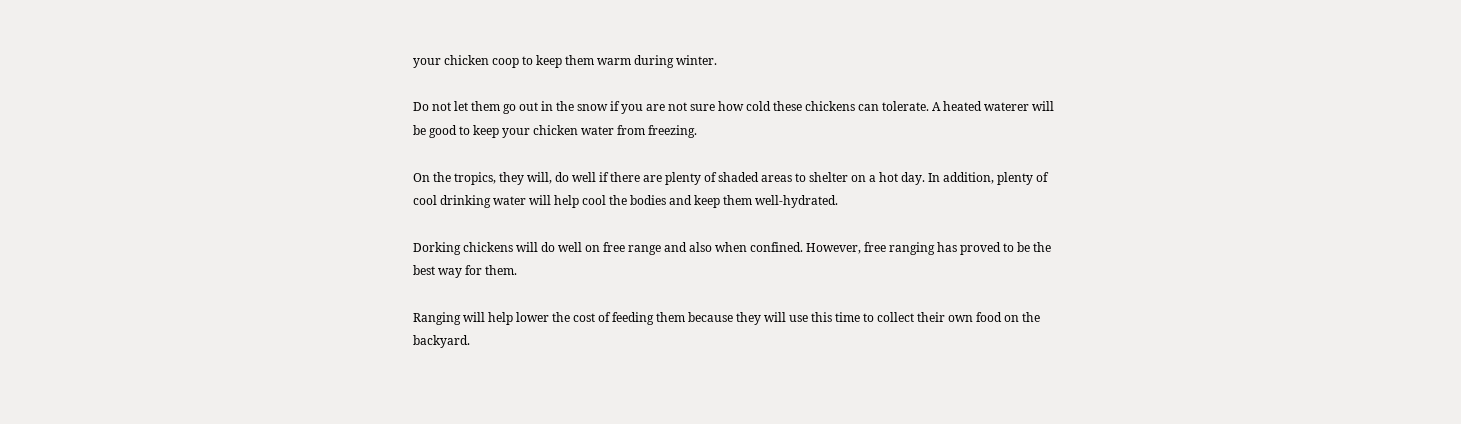your chicken coop to keep them warm during winter.

Do not let them go out in the snow if you are not sure how cold these chickens can tolerate. A heated waterer will be good to keep your chicken water from freezing.

On the tropics, they will, do well if there are plenty of shaded areas to shelter on a hot day. In addition, plenty of cool drinking water will help cool the bodies and keep them well-hydrated.

Dorking chickens will do well on free range and also when confined. However, free ranging has proved to be the best way for them.

Ranging will help lower the cost of feeding them because they will use this time to collect their own food on the backyard.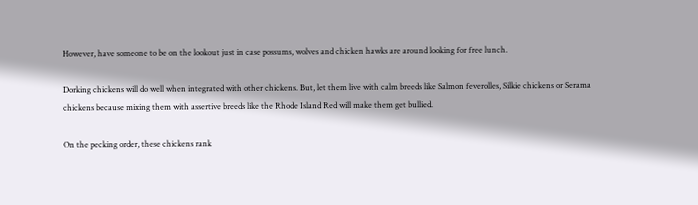However, have someone to be on the lookout just in case possums, wolves and chicken hawks are around looking for free lunch.

Dorking chickens will do well when integrated with other chickens. But, let them live with calm breeds like Salmon feverolles, Silkie chickens or Serama chickens because mixing them with assertive breeds like the Rhode Island Red will make them get bullied.

On the pecking order, these chickens rank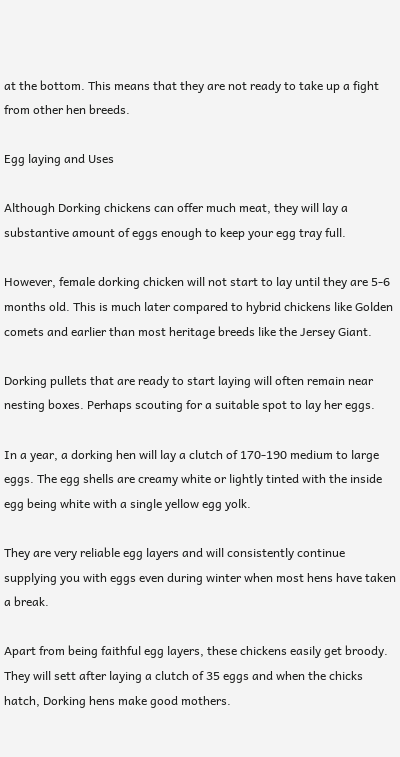at the bottom. This means that they are not ready to take up a fight from other hen breeds.

Egg laying and Uses

Although Dorking chickens can offer much meat, they will lay a substantive amount of eggs enough to keep your egg tray full.

However, female dorking chicken will not start to lay until they are 5-6 months old. This is much later compared to hybrid chickens like Golden comets and earlier than most heritage breeds like the Jersey Giant.

Dorking pullets that are ready to start laying will often remain near nesting boxes. Perhaps scouting for a suitable spot to lay her eggs.

In a year, a dorking hen will lay a clutch of 170-190 medium to large eggs. The egg shells are creamy white or lightly tinted with the inside egg being white with a single yellow egg yolk.

They are very reliable egg layers and will consistently continue supplying you with eggs even during winter when most hens have taken a break.

Apart from being faithful egg layers, these chickens easily get broody. They will sett after laying a clutch of 35 eggs and when the chicks hatch, Dorking hens make good mothers.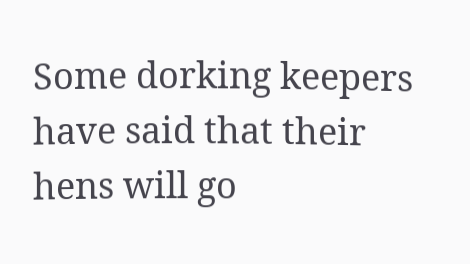Some dorking keepers have said that their hens will go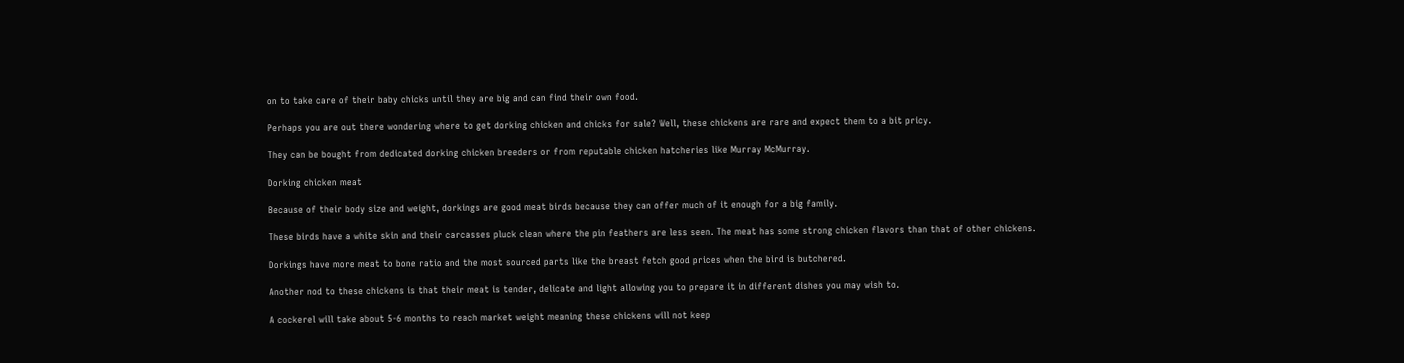on to take care of their baby chicks until they are big and can find their own food.

Perhaps you are out there wondering where to get dorking chicken and chicks for sale? Well, these chickens are rare and expect them to a bit pricy.

They can be bought from dedicated dorking chicken breeders or from reputable chicken hatcheries like Murray McMurray.

Dorking chicken meat

Because of their body size and weight, dorkings are good meat birds because they can offer much of it enough for a big family.

These birds have a white skin and their carcasses pluck clean where the pin feathers are less seen. The meat has some strong chicken flavors than that of other chickens.

Dorkings have more meat to bone ratio and the most sourced parts like the breast fetch good prices when the bird is butchered.

Another nod to these chickens is that their meat is tender, delicate and light allowing you to prepare it in different dishes you may wish to.

A cockerel will take about 5-6 months to reach market weight meaning these chickens will not keep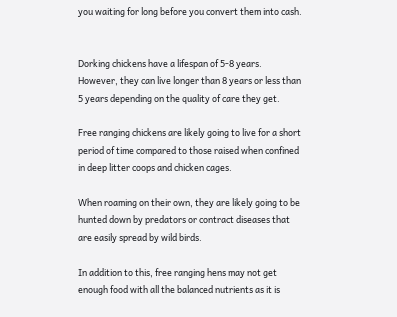you waiting for long before you convert them into cash.


Dorking chickens have a lifespan of 5-8 years. However, they can live longer than 8 years or less than 5 years depending on the quality of care they get.

Free ranging chickens are likely going to live for a short period of time compared to those raised when confined in deep litter coops and chicken cages.

When roaming on their own, they are likely going to be hunted down by predators or contract diseases that are easily spread by wild birds.

In addition to this, free ranging hens may not get enough food with all the balanced nutrients as it is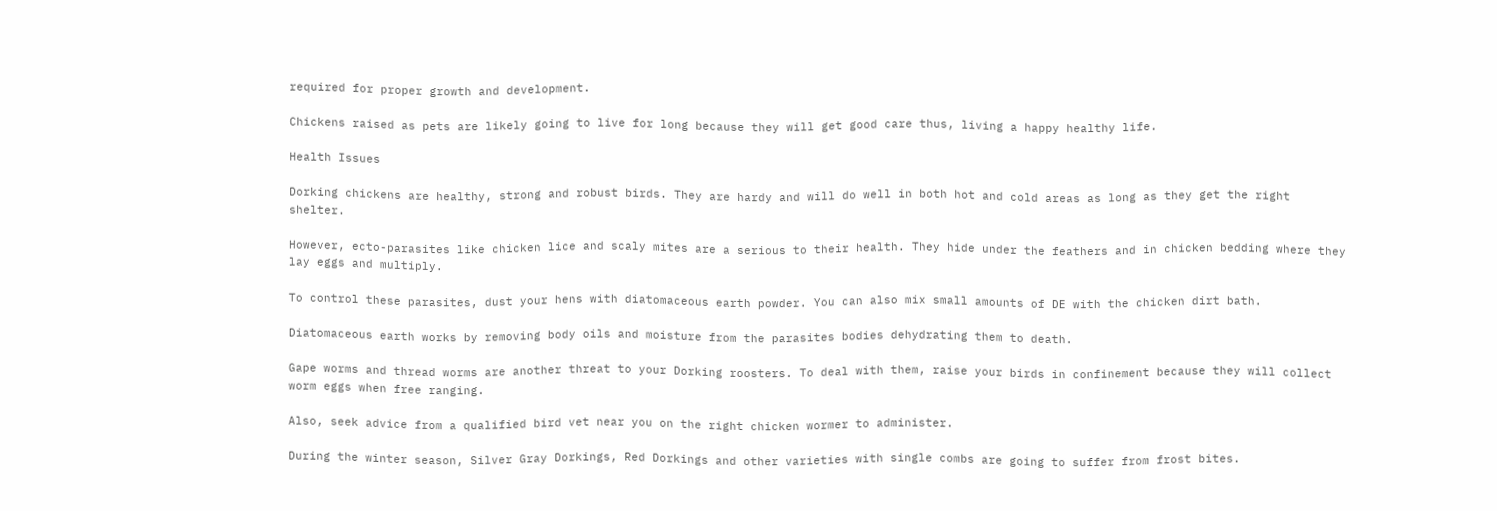required for proper growth and development.

Chickens raised as pets are likely going to live for long because they will get good care thus, living a happy healthy life.

Health Issues

Dorking chickens are healthy, strong and robust birds. They are hardy and will do well in both hot and cold areas as long as they get the right shelter.

However, ecto-parasites like chicken lice and scaly mites are a serious to their health. They hide under the feathers and in chicken bedding where they lay eggs and multiply.

To control these parasites, dust your hens with diatomaceous earth powder. You can also mix small amounts of DE with the chicken dirt bath.

Diatomaceous earth works by removing body oils and moisture from the parasites bodies dehydrating them to death.

Gape worms and thread worms are another threat to your Dorking roosters. To deal with them, raise your birds in confinement because they will collect worm eggs when free ranging.

Also, seek advice from a qualified bird vet near you on the right chicken wormer to administer.

During the winter season, Silver Gray Dorkings, Red Dorkings and other varieties with single combs are going to suffer from frost bites.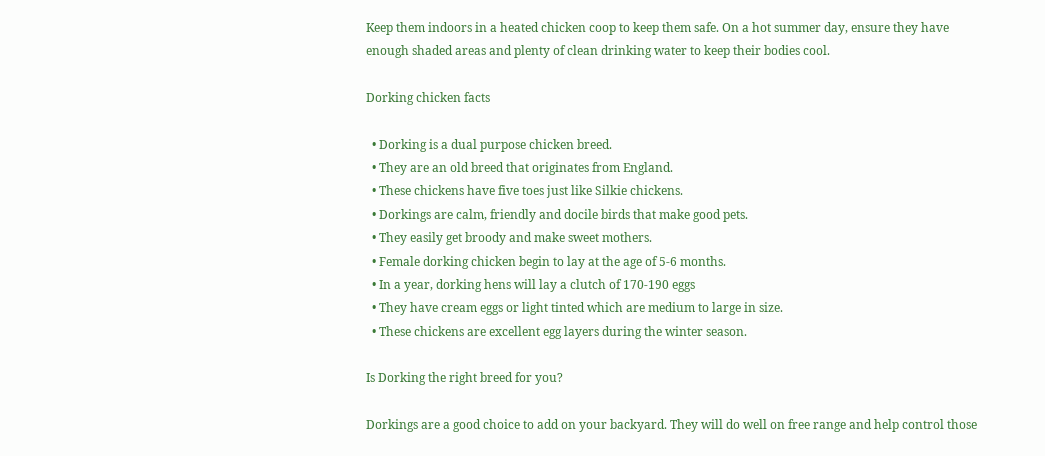Keep them indoors in a heated chicken coop to keep them safe. On a hot summer day, ensure they have enough shaded areas and plenty of clean drinking water to keep their bodies cool.

Dorking chicken facts

  • Dorking is a dual purpose chicken breed.
  • They are an old breed that originates from England.
  • These chickens have five toes just like Silkie chickens.
  • Dorkings are calm, friendly and docile birds that make good pets.
  • They easily get broody and make sweet mothers.
  • Female dorking chicken begin to lay at the age of 5-6 months.
  • In a year, dorking hens will lay a clutch of 170-190 eggs
  • They have cream eggs or light tinted which are medium to large in size.
  • These chickens are excellent egg layers during the winter season.

Is Dorking the right breed for you?

Dorkings are a good choice to add on your backyard. They will do well on free range and help control those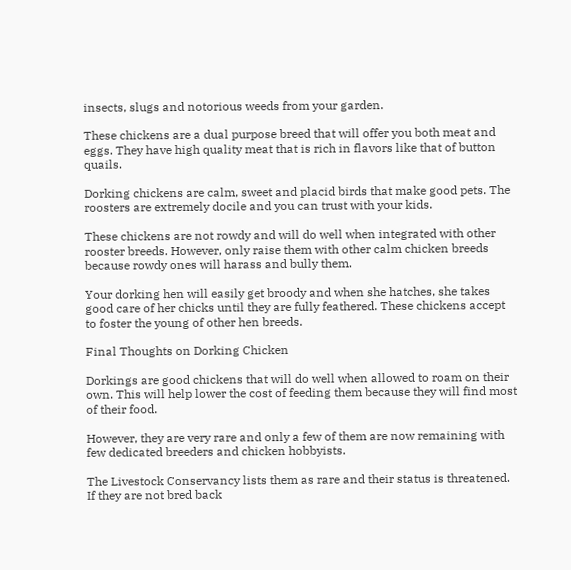insects, slugs and notorious weeds from your garden.

These chickens are a dual purpose breed that will offer you both meat and eggs. They have high quality meat that is rich in flavors like that of button quails.

Dorking chickens are calm, sweet and placid birds that make good pets. The roosters are extremely docile and you can trust with your kids.

These chickens are not rowdy and will do well when integrated with other rooster breeds. However, only raise them with other calm chicken breeds because rowdy ones will harass and bully them.

Your dorking hen will easily get broody and when she hatches, she takes good care of her chicks until they are fully feathered. These chickens accept to foster the young of other hen breeds.

Final Thoughts on Dorking Chicken

Dorkings are good chickens that will do well when allowed to roam on their own. This will help lower the cost of feeding them because they will find most of their food.

However, they are very rare and only a few of them are now remaining with few dedicated breeders and chicken hobbyists.

The Livestock Conservancy lists them as rare and their status is threatened. If they are not bred back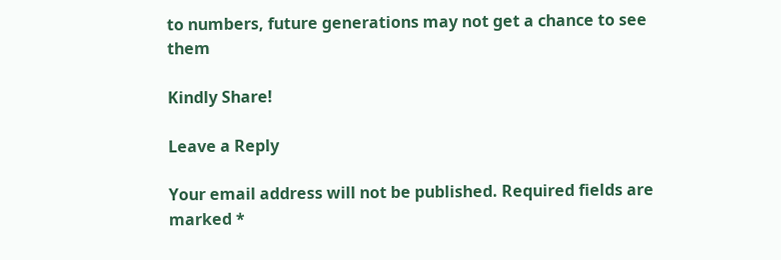to numbers, future generations may not get a chance to see them

Kindly Share!

Leave a Reply

Your email address will not be published. Required fields are marked *